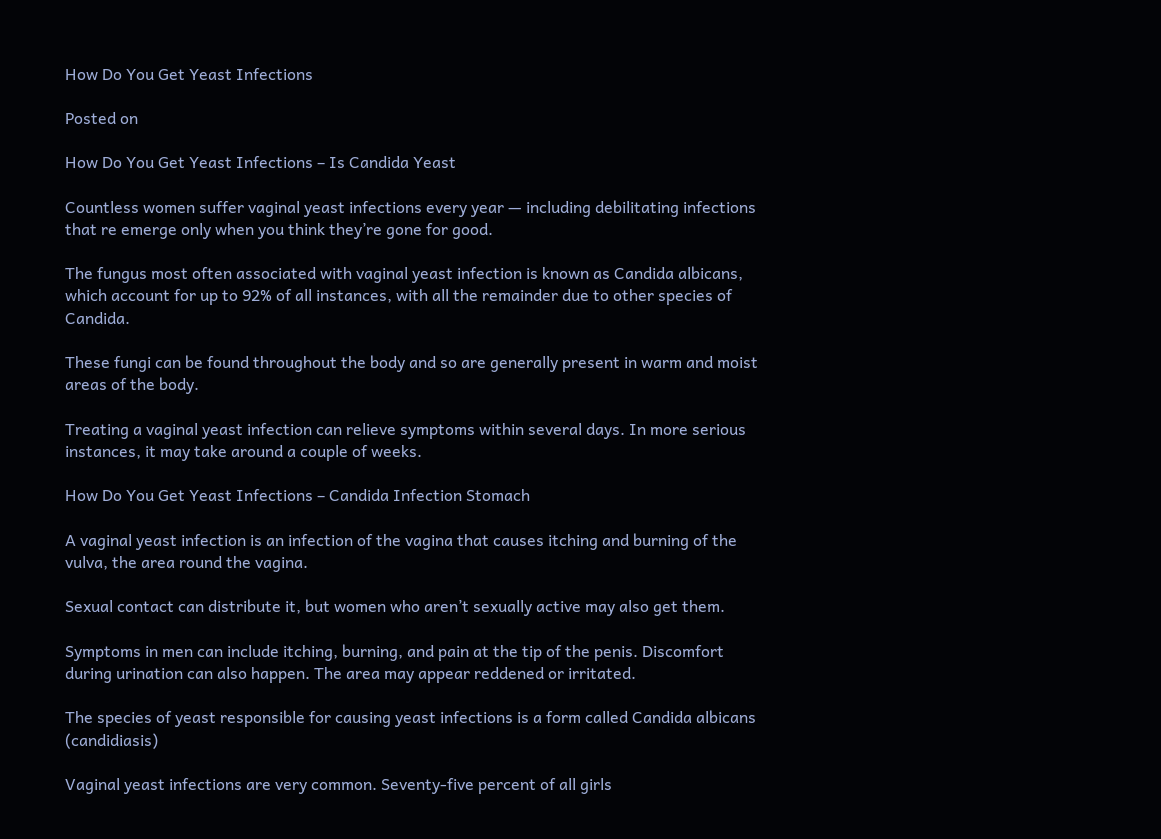How Do You Get Yeast Infections

Posted on

How Do You Get Yeast Infections – Is Candida Yeast

Countless women suffer vaginal yeast infections every year — including debilitating infections that re emerge only when you think they’re gone for good.

The fungus most often associated with vaginal yeast infection is known as Candida albicans, which account for up to 92% of all instances, with all the remainder due to other species of Candida.

These fungi can be found throughout the body and so are generally present in warm and moist areas of the body.

Treating a vaginal yeast infection can relieve symptoms within several days. In more serious instances, it may take around a couple of weeks.

How Do You Get Yeast Infections – Candida Infection Stomach

A vaginal yeast infection is an infection of the vagina that causes itching and burning of the vulva, the area round the vagina.

Sexual contact can distribute it, but women who aren’t sexually active may also get them.

Symptoms in men can include itching, burning, and pain at the tip of the penis. Discomfort during urination can also happen. The area may appear reddened or irritated.

The species of yeast responsible for causing yeast infections is a form called Candida albicans (candidiasis)

Vaginal yeast infections are very common. Seventy-five percent of all girls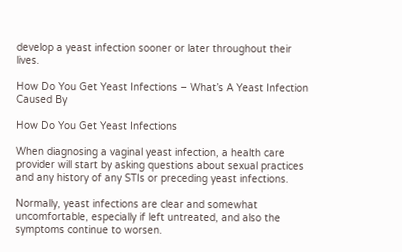develop a yeast infection sooner or later throughout their lives.

How Do You Get Yeast Infections – What’s A Yeast Infection Caused By

How Do You Get Yeast Infections

When diagnosing a vaginal yeast infection, a health care provider will start by asking questions about sexual practices and any history of any STIs or preceding yeast infections.

Normally, yeast infections are clear and somewhat uncomfortable, especially if left untreated, and also the symptoms continue to worsen.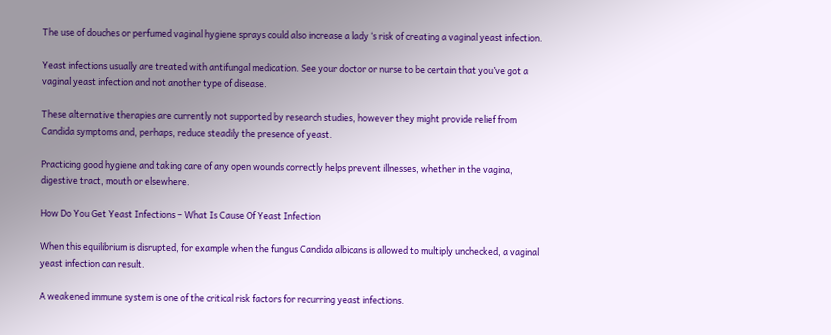The use of douches or perfumed vaginal hygiene sprays could also increase a lady ‘s risk of creating a vaginal yeast infection.

Yeast infections usually are treated with antifungal medication. See your doctor or nurse to be certain that you’ve got a vaginal yeast infection and not another type of disease.

These alternative therapies are currently not supported by research studies, however they might provide relief from Candida symptoms and, perhaps, reduce steadily the presence of yeast.

Practicing good hygiene and taking care of any open wounds correctly helps prevent illnesses, whether in the vagina, digestive tract, mouth or elsewhere.

How Do You Get Yeast Infections – What Is Cause Of Yeast Infection

When this equilibrium is disrupted, for example when the fungus Candida albicans is allowed to multiply unchecked, a vaginal yeast infection can result.

A weakened immune system is one of the critical risk factors for recurring yeast infections.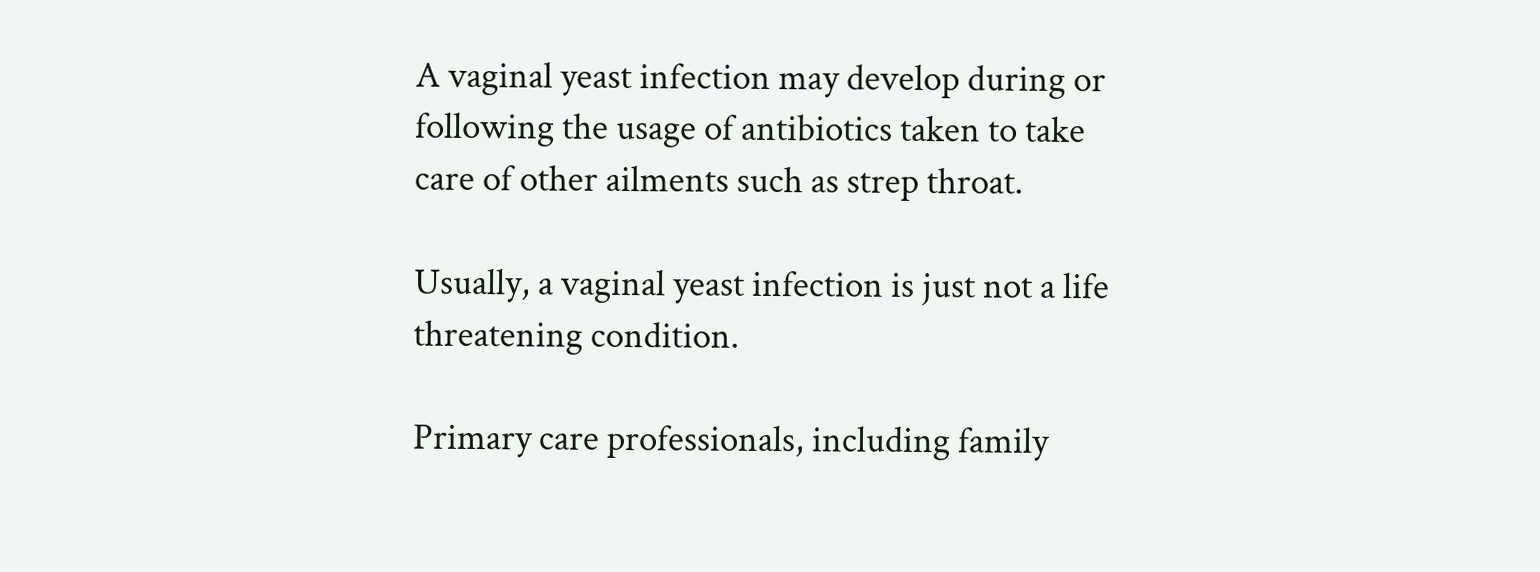A vaginal yeast infection may develop during or following the usage of antibiotics taken to take care of other ailments such as strep throat.

Usually, a vaginal yeast infection is just not a life threatening condition.

Primary care professionals, including family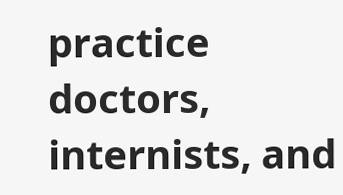practice doctors, internists, and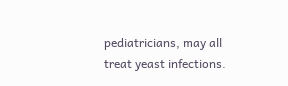pediatricians, may all treat yeast infections.